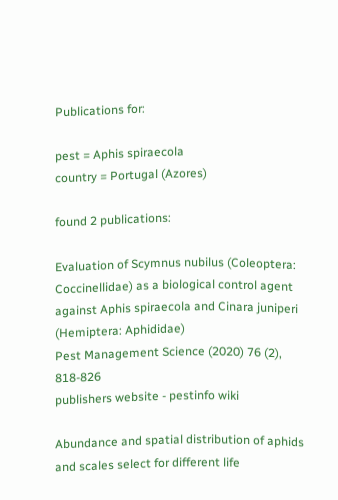Publications for:

pest = Aphis spiraecola
country = Portugal (Azores)

found 2 publications:

Evaluation of Scymnus nubilus (Coleoptera: Coccinellidae) as a biological control agent against Aphis spiraecola and Cinara juniperi (Hemiptera: Aphididae)
Pest Management Science (2020) 76 (2), 818-826
publishers website - pestinfo wiki

Abundance and spatial distribution of aphids and scales select for different life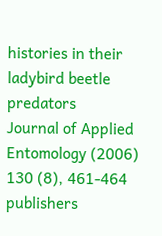histories in their ladybird beetle predators
Journal of Applied Entomology (2006) 130 (8), 461-464
publishers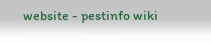website - pestinfo wiki